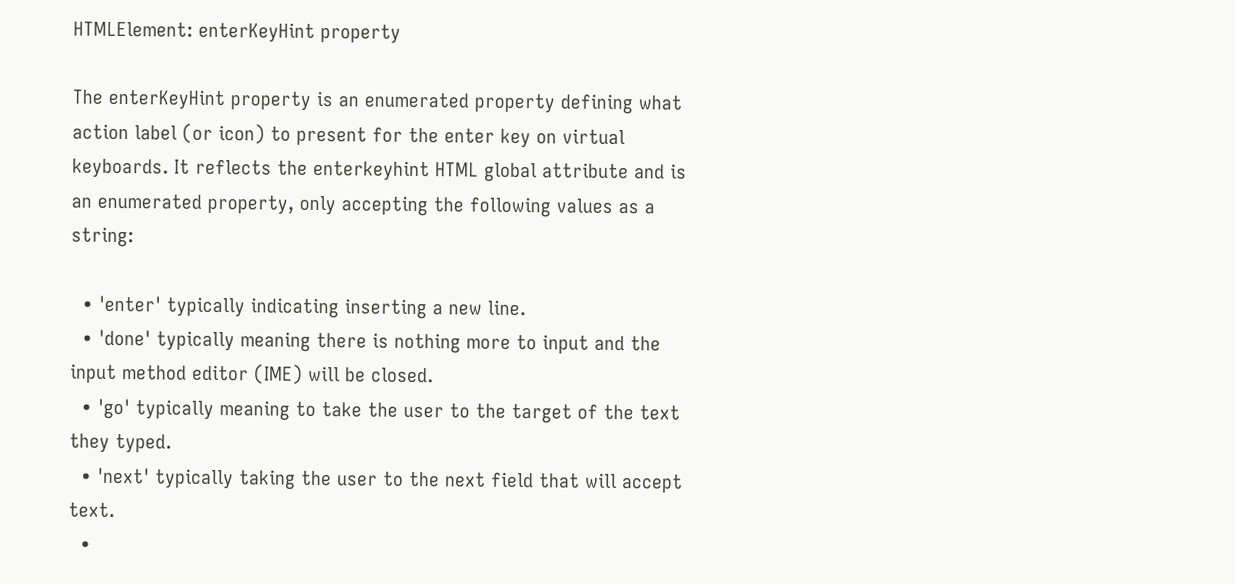HTMLElement: enterKeyHint property

The enterKeyHint property is an enumerated property defining what action label (or icon) to present for the enter key on virtual keyboards. It reflects the enterkeyhint HTML global attribute and is an enumerated property, only accepting the following values as a string:

  • 'enter' typically indicating inserting a new line.
  • 'done' typically meaning there is nothing more to input and the input method editor (IME) will be closed.
  • 'go' typically meaning to take the user to the target of the text they typed.
  • 'next' typically taking the user to the next field that will accept text.
  •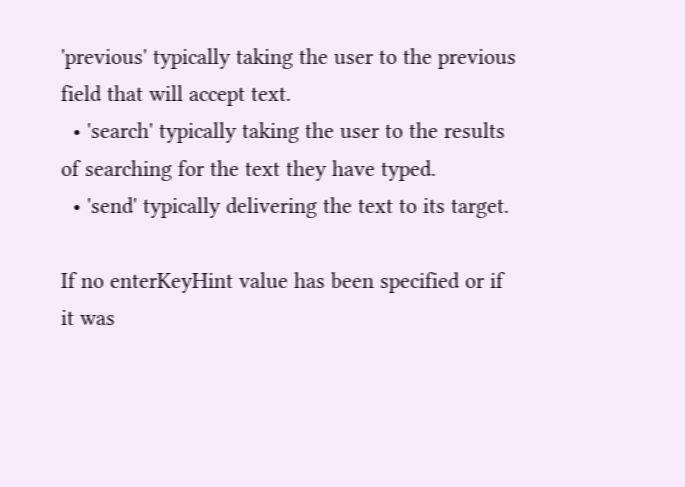'previous' typically taking the user to the previous field that will accept text.
  • 'search' typically taking the user to the results of searching for the text they have typed.
  • 'send' typically delivering the text to its target.

If no enterKeyHint value has been specified or if it was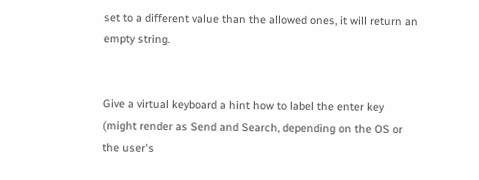set to a different value than the allowed ones, it will return an empty string.


Give a virtual keyboard a hint how to label the enter key (might render as Send and Search, depending on the OS or the user's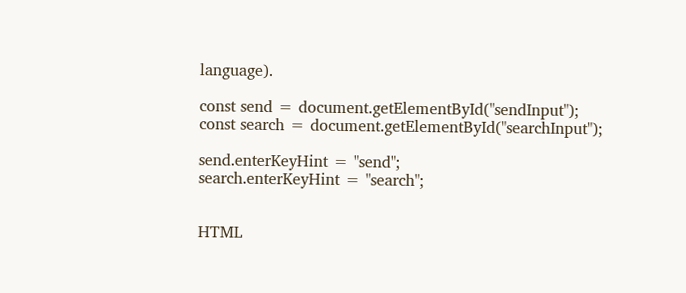language).

const send = document.getElementById("sendInput");
const search = document.getElementById("searchInput");

send.enterKeyHint = "send";
search.enterKeyHint = "search";


HTML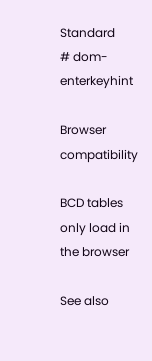Standard
# dom-enterkeyhint

Browser compatibility

BCD tables only load in the browser

See also